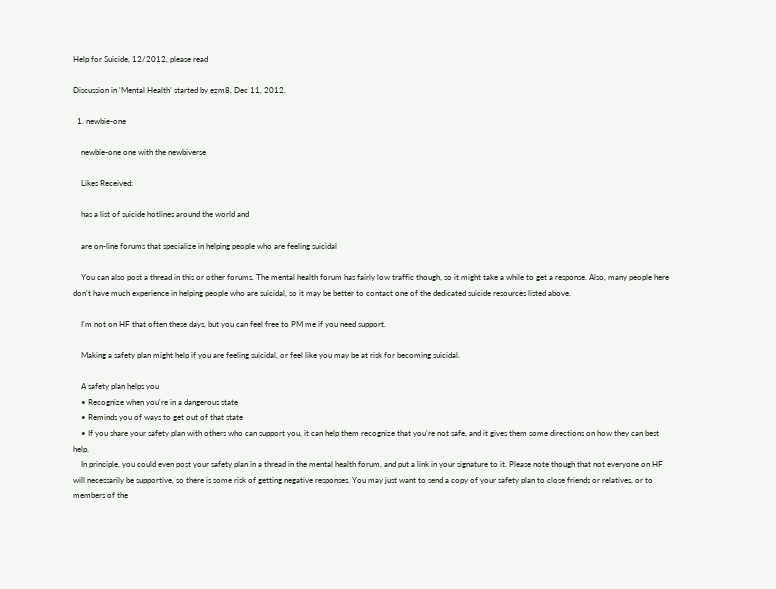Help for Suicide, 12/2012, please read

Discussion in 'Mental Health' started by ezm8, Dec 11, 2012.

  1. newbie-one

    newbie-one one with the newbiverse

    Likes Received:

    has a list of suicide hotlines around the world and

    are on-line forums that specialize in helping people who are feeling suicidal

    You can also post a thread in this or other forums. The mental health forum has fairly low traffic though, so it might take a while to get a response. Also, many people here don't have much experience in helping people who are suicidal, so it may be better to contact one of the dedicated suicide resources listed above.

    I'm not on HF that often these days, but you can feel free to PM me if you need support.

    Making a safety plan might help if you are feeling suicidal, or feel like you may be at risk for becoming suicidal.

    A safety plan helps you
    • Recognize when you're in a dangerous state
    • Reminds you of ways to get out of that state
    • If you share your safety plan with others who can support you, it can help them recognize that you're not safe, and it gives them some directions on how they can best help.
    In principle, you could even post your safety plan in a thread in the mental health forum, and put a link in your signature to it. Please note though that not everyone on HF will necessarily be supportive, so there is some risk of getting negative responses. You may just want to send a copy of your safety plan to close friends or relatives, or to members of the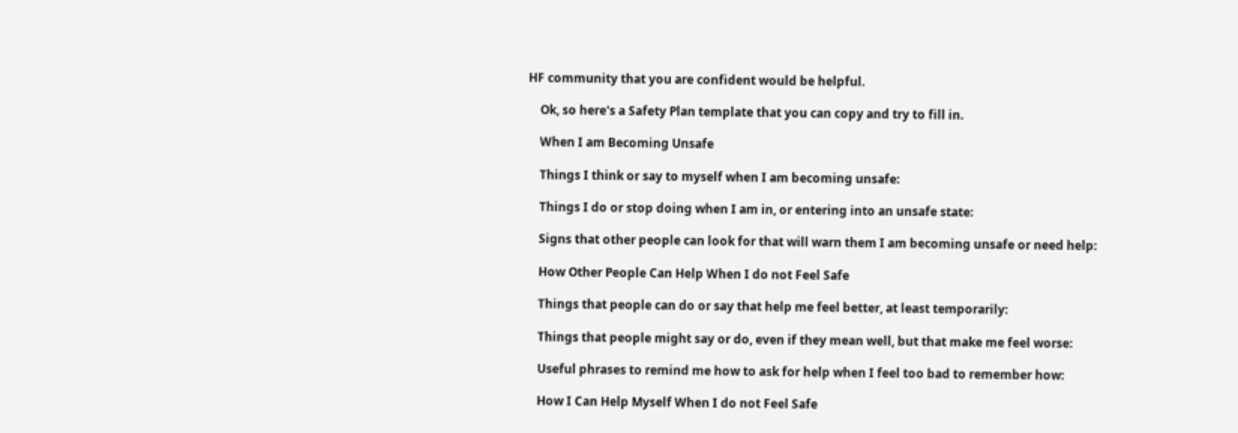HF community that you are confident would be helpful.

    Ok, so here's a Safety Plan template that you can copy and try to fill in.

    When I am Becoming Unsafe

    Things I think or say to myself when I am becoming unsafe:

    Things I do or stop doing when I am in, or entering into an unsafe state:

    Signs that other people can look for that will warn them I am becoming unsafe or need help:

    How Other People Can Help When I do not Feel Safe

    Things that people can do or say that help me feel better, at least temporarily:

    Things that people might say or do, even if they mean well, but that make me feel worse:

    Useful phrases to remind me how to ask for help when I feel too bad to remember how:

    How I Can Help Myself When I do not Feel Safe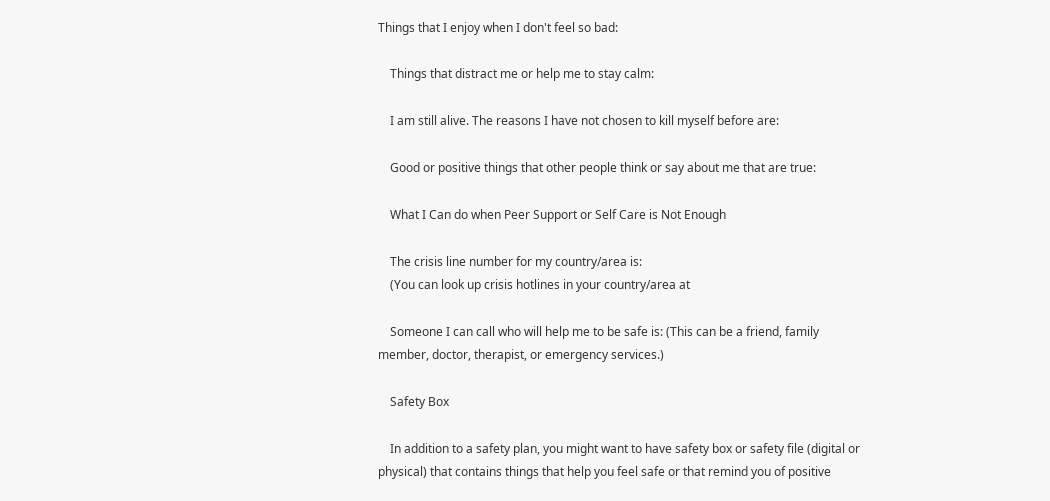Things that I enjoy when I don't feel so bad:

    Things that distract me or help me to stay calm:

    I am still alive. The reasons I have not chosen to kill myself before are:

    Good or positive things that other people think or say about me that are true:

    What I Can do when Peer Support or Self Care is Not Enough

    The crisis line number for my country/area is:
    (You can look up crisis hotlines in your country/area at

    Someone I can call who will help me to be safe is: (This can be a friend, family member, doctor, therapist, or emergency services.)

    Safety Box

    In addition to a safety plan, you might want to have safety box or safety file (digital or physical) that contains things that help you feel safe or that remind you of positive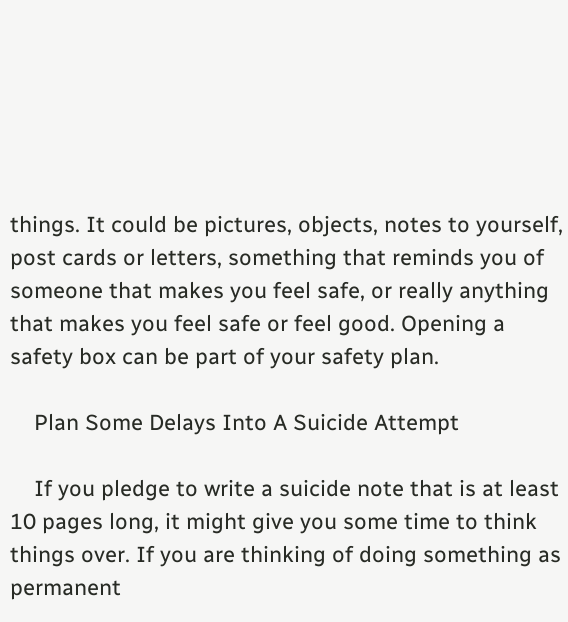things. It could be pictures, objects, notes to yourself, post cards or letters, something that reminds you of someone that makes you feel safe, or really anything that makes you feel safe or feel good. Opening a safety box can be part of your safety plan.

    Plan Some Delays Into A Suicide Attempt

    If you pledge to write a suicide note that is at least 10 pages long, it might give you some time to think things over. If you are thinking of doing something as permanent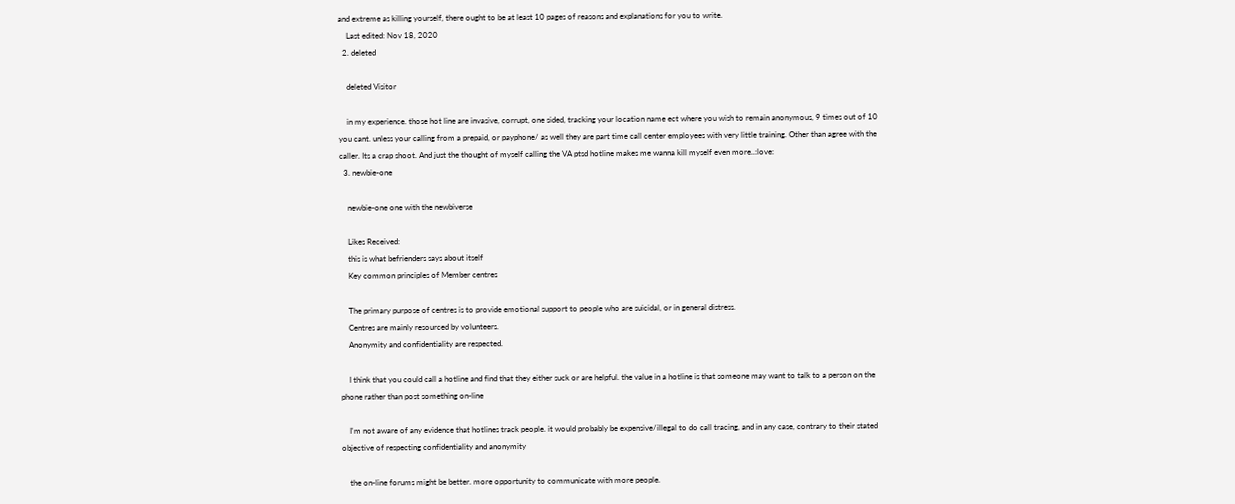and extreme as killing yourself, there ought to be at least 10 pages of reasons and explanations for you to write.
    Last edited: Nov 18, 2020
  2. deleted

    deleted Visitor

    in my experience. those hot line are invasive, corrupt, one sided, tracking your location name ect where you wish to remain anonymous, 9 times out of 10 you cant. unless your calling from a prepaid, or payphone/ as well they are part time call center employees with very little training. Other than agree with the caller. Its a crap shoot. And just the thought of myself calling the VA ptsd hotline makes me wanna kill myself even more..:love:
  3. newbie-one

    newbie-one one with the newbiverse

    Likes Received:
    this is what befrienders says about itself
    Key common principles of Member centres

    The primary purpose of centres is to provide emotional support to people who are suicidal, or in general distress.
    Centres are mainly resourced by volunteers.
    Anonymity and confidentiality are respected.

    I think that you could call a hotline and find that they either suck or are helpful. the value in a hotline is that someone may want to talk to a person on the phone rather than post something on-line

    I'm not aware of any evidence that hotlines track people. it would probably be expensive/illegal to do call tracing, and in any case, contrary to their stated objective of respecting confidentiality and anonymity

    the on-line forums might be better. more opportunity to communicate with more people.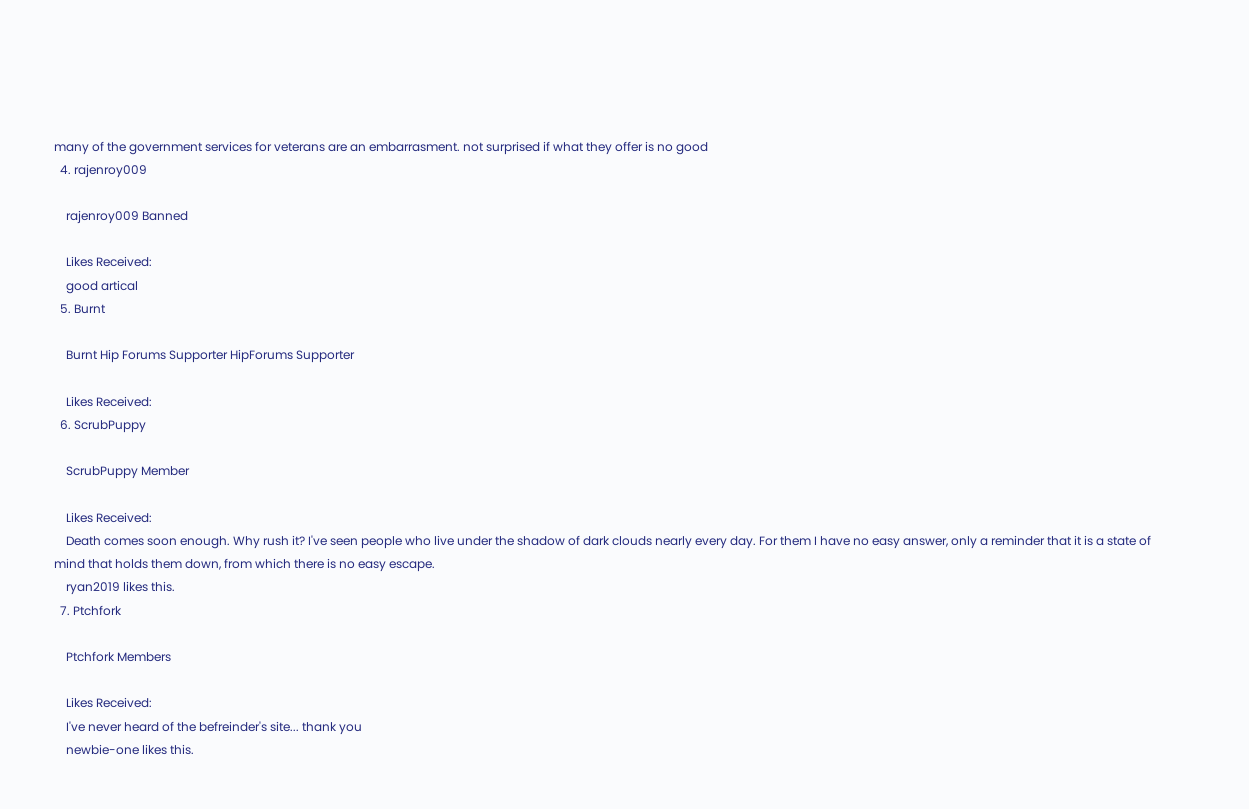many of the government services for veterans are an embarrasment. not surprised if what they offer is no good
  4. rajenroy009

    rajenroy009 Banned

    Likes Received:
    good artical
  5. Burnt

    Burnt Hip Forums Supporter HipForums Supporter

    Likes Received:
  6. ScrubPuppy

    ScrubPuppy Member

    Likes Received:
    Death comes soon enough. Why rush it? I've seen people who live under the shadow of dark clouds nearly every day. For them I have no easy answer, only a reminder that it is a state of mind that holds them down, from which there is no easy escape.
    ryan2019 likes this.
  7. Ptchfork

    Ptchfork Members

    Likes Received:
    I've never heard of the befreinder's site... thank you
    newbie-one likes this.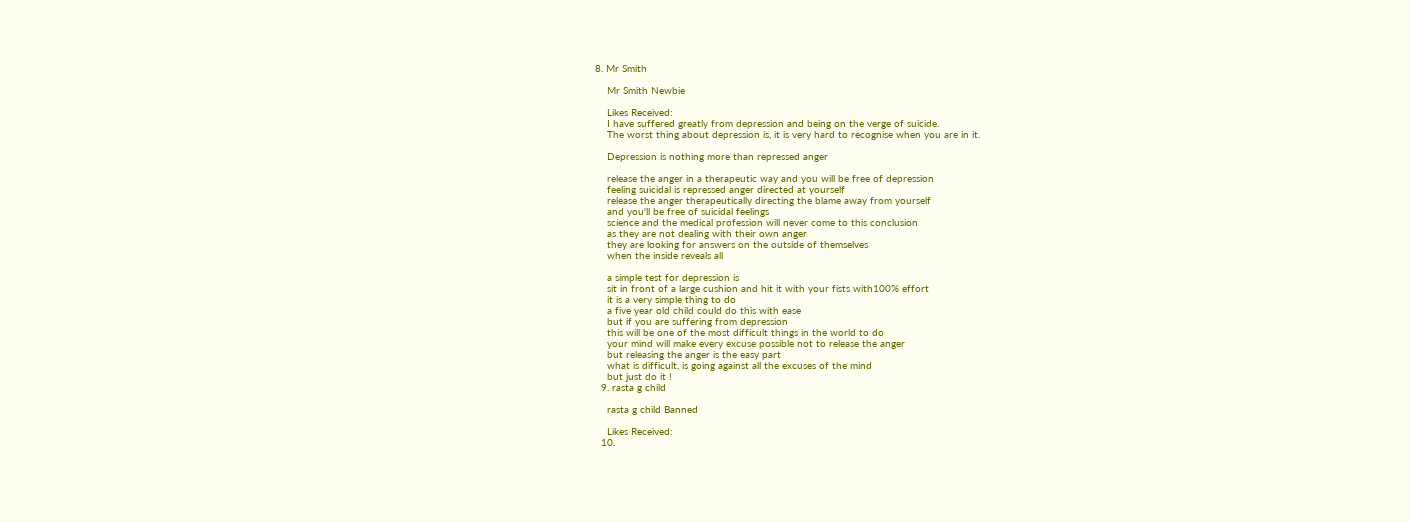8. Mr Smith

    Mr Smith Newbie

    Likes Received:
    I have suffered greatly from depression and being on the verge of suicide.
    The worst thing about depression is, it is very hard to recognise when you are in it.

    Depression is nothing more than repressed anger

    release the anger in a therapeutic way and you will be free of depression
    feeling suicidal is repressed anger directed at yourself
    release the anger therapeutically directing the blame away from yourself
    and you'll be free of suicidal feelings
    science and the medical profession will never come to this conclusion
    as they are not dealing with their own anger
    they are looking for answers on the outside of themselves
    when the inside reveals all

    a simple test for depression is
    sit in front of a large cushion and hit it with your fists with100% effort
    it is a very simple thing to do
    a five year old child could do this with ease
    but if you are suffering from depression
    this will be one of the most difficult things in the world to do
    your mind will make every excuse possible not to release the anger
    but releasing the anger is the easy part
    what is difficult, is going against all the excuses of the mind
    but just do it !
  9. rasta g child

    rasta g child Banned

    Likes Received:
  10.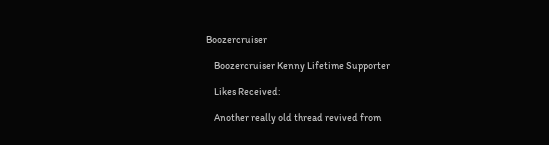Boozercruiser

    Boozercruiser Kenny Lifetime Supporter

    Likes Received:

    Another really old thread revived from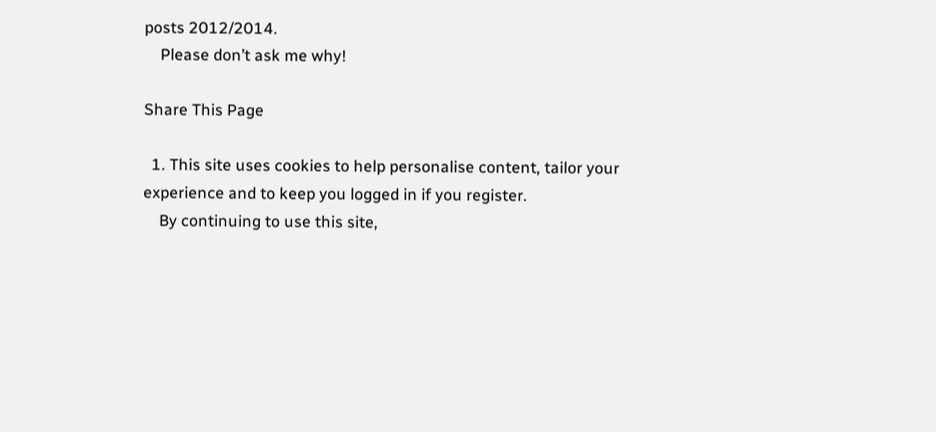posts 2012/2014.
    Please don’t ask me why!

Share This Page

  1. This site uses cookies to help personalise content, tailor your experience and to keep you logged in if you register.
    By continuing to use this site,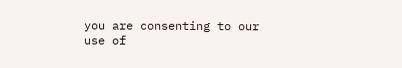you are consenting to our use of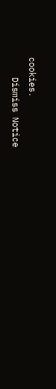cookies.
    Dismiss Notice